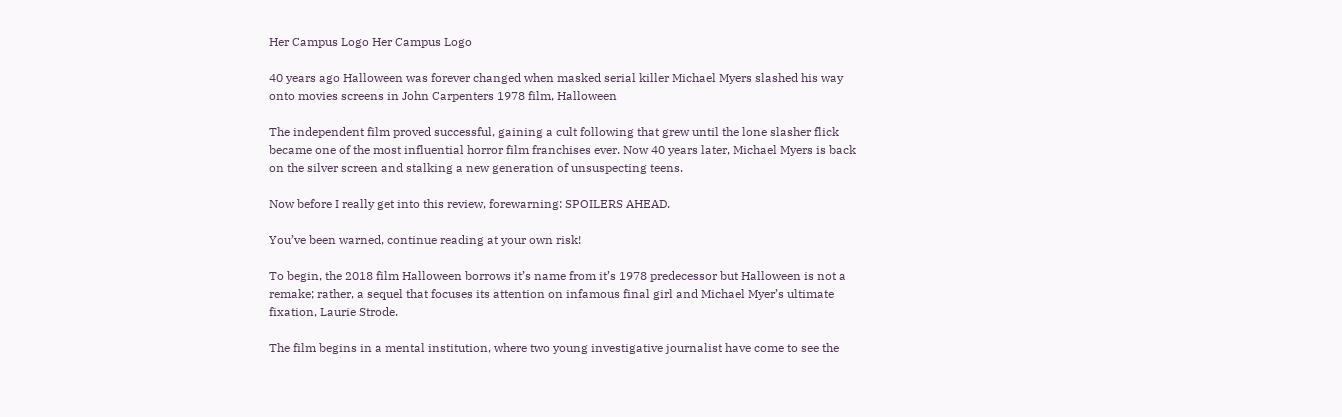Her Campus Logo Her Campus Logo

40 years ago Halloween was forever changed when masked serial killer Michael Myers slashed his way onto movies screens in John Carpenters 1978 film, Halloween

The independent film proved successful, gaining a cult following that grew until the lone slasher flick became one of the most influential horror film franchises ever. Now 40 years later, Michael Myers is back on the silver screen and stalking a new generation of unsuspecting teens.

Now before I really get into this review, forewarning: SPOILERS AHEAD.

You’ve been warned, continue reading at your own risk!

To begin, the 2018 film Halloween borrows it’s name from it’s 1978 predecessor but Halloween is not a remake; rather, a sequel that focuses its attention on infamous final girl and Michael Myer’s ultimate fixation, Laurie Strode.

The film begins in a mental institution, where two young investigative journalist have come to see the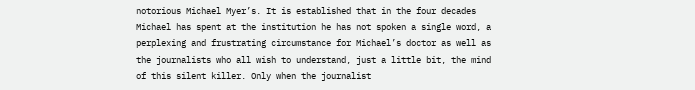notorious Michael Myer’s. It is established that in the four decades Michael has spent at the institution he has not spoken a single word, a perplexing and frustrating circumstance for Michael’s doctor as well as the journalists who all wish to understand, just a little bit, the mind of this silent killer. Only when the journalist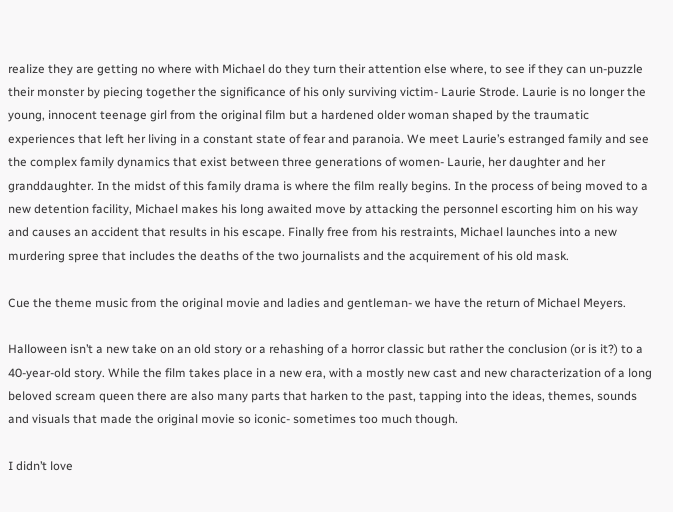realize they are getting no where with Michael do they turn their attention else where, to see if they can un-puzzle their monster by piecing together the significance of his only surviving victim- Laurie Strode. Laurie is no longer the young, innocent teenage girl from the original film but a hardened older woman shaped by the traumatic experiences that left her living in a constant state of fear and paranoia. We meet Laurie’s estranged family and see the complex family dynamics that exist between three generations of women- Laurie, her daughter and her granddaughter. In the midst of this family drama is where the film really begins. In the process of being moved to a new detention facility, Michael makes his long awaited move by attacking the personnel escorting him on his way and causes an accident that results in his escape. Finally free from his restraints, Michael launches into a new murdering spree that includes the deaths of the two journalists and the acquirement of his old mask.

Cue the theme music from the original movie and ladies and gentleman- we have the return of Michael Meyers.

Halloween isn’t a new take on an old story or a rehashing of a horror classic but rather the conclusion (or is it?) to a 40-year-old story. While the film takes place in a new era, with a mostly new cast and new characterization of a long beloved scream queen there are also many parts that harken to the past, tapping into the ideas, themes, sounds and visuals that made the original movie so iconic- sometimes too much though.

I didn’t love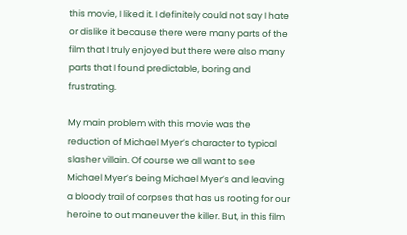this movie, I liked it. I definitely could not say I hate or dislike it because there were many parts of the film that I truly enjoyed but there were also many parts that I found predictable, boring and frustrating.

My main problem with this movie was the reduction of Michael Myer’s character to typical slasher villain. Of course we all want to see Michael Myer’s being Michael Myer’s and leaving a bloody trail of corpses that has us rooting for our heroine to out maneuver the killer. But, in this film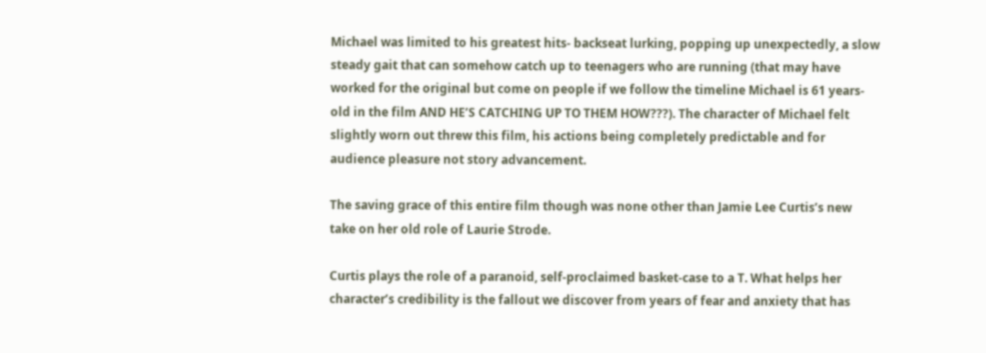Michael was limited to his greatest hits- backseat lurking, popping up unexpectedly, a slow steady gait that can somehow catch up to teenagers who are running (that may have worked for the original but come on people if we follow the timeline Michael is 61 years-old in the film AND HE’S CATCHING UP TO THEM HOW???). The character of Michael felt slightly worn out threw this film, his actions being completely predictable and for audience pleasure not story advancement.

The saving grace of this entire film though was none other than Jamie Lee Curtis’s new take on her old role of Laurie Strode.

Curtis plays the role of a paranoid, self-proclaimed basket-case to a T. What helps her character’s credibility is the fallout we discover from years of fear and anxiety that has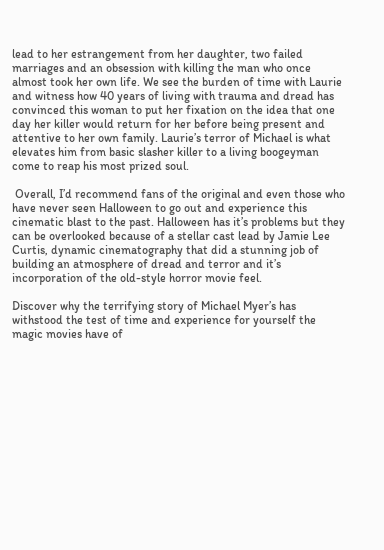lead to her estrangement from her daughter, two failed marriages and an obsession with killing the man who once almost took her own life. We see the burden of time with Laurie and witness how 40 years of living with trauma and dread has convinced this woman to put her fixation on the idea that one day her killer would return for her before being present and attentive to her own family. Laurie’s terror of Michael is what elevates him from basic slasher killer to a living boogeyman come to reap his most prized soul.

 Overall, I’d recommend fans of the original and even those who have never seen Halloween to go out and experience this cinematic blast to the past. Halloween has it’s problems but they can be overlooked because of a stellar cast lead by Jamie Lee Curtis, dynamic cinematography that did a stunning job of building an atmosphere of dread and terror and it’s incorporation of the old-style horror movie feel.

Discover why the terrifying story of Michael Myer’s has withstood the test of time and experience for yourself the magic movies have of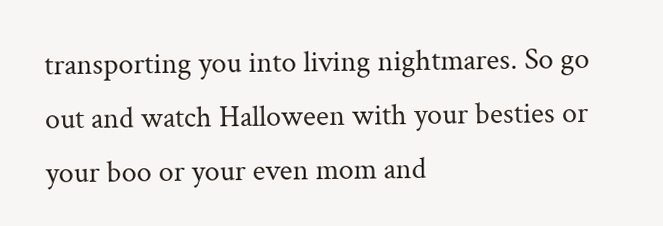transporting you into living nightmares. So go out and watch Halloween with your besties or your boo or your even mom and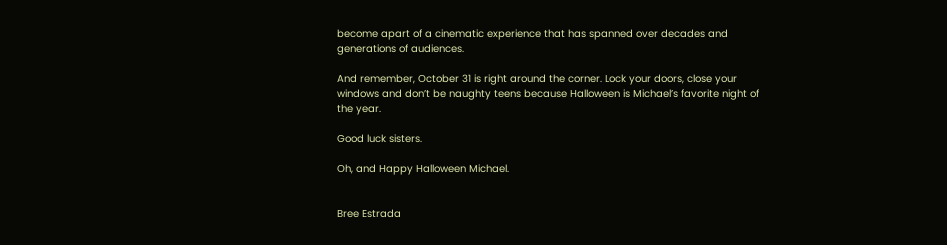become apart of a cinematic experience that has spanned over decades and generations of audiences.

And remember, October 31 is right around the corner. Lock your doors, close your windows and don’t be naughty teens because Halloween is Michael’s favorite night of the year.

Good luck sisters.

Oh, and Happy Halloween Michael.


Bree Estrada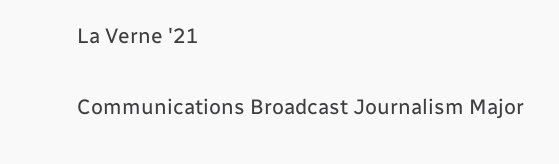La Verne '21

Communications Broadcast Journalism Major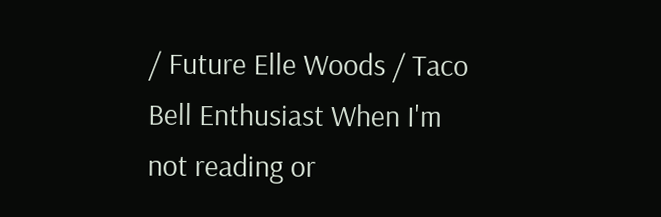/ Future Elle Woods / Taco Bell Enthusiast When I'm not reading or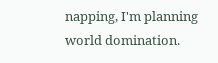napping, I'm planning world domination.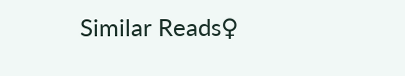Similar Reads♀